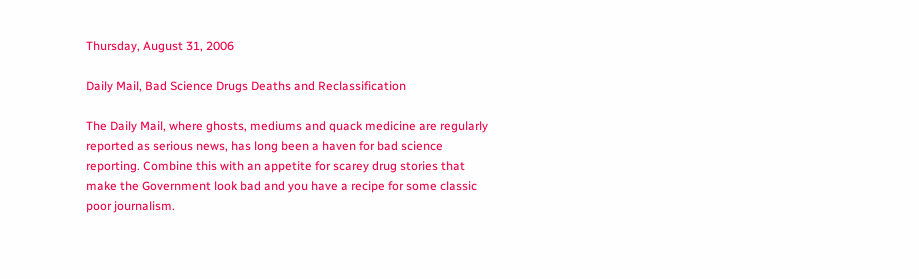Thursday, August 31, 2006

Daily Mail, Bad Science Drugs Deaths and Reclassification

The Daily Mail, where ghosts, mediums and quack medicine are regularly reported as serious news, has long been a haven for bad science reporting. Combine this with an appetite for scarey drug stories that make the Government look bad and you have a recipe for some classic poor journalism.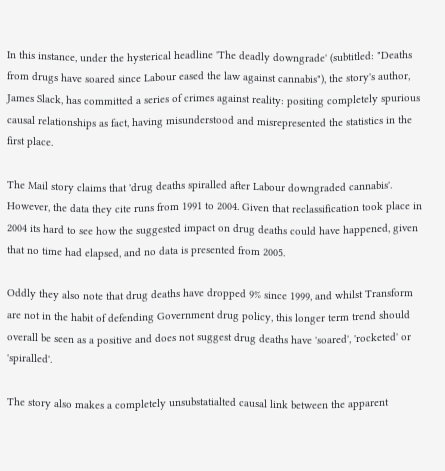In this instance, under the hysterical headline 'The deadly downgrade' (subtitled: "Deaths from drugs have soared since Labour eased the law against cannabis"), the story's author, James Slack, has committed a series of crimes against reality: positing completely spurious causal relationships as fact, having misunderstood and misrepresented the statistics in the first place.

The Mail story claims that 'drug deaths spiralled after Labour downgraded cannabis'. However, the data they cite runs from 1991 to 2004. Given that reclassification took place in 2004 its hard to see how the suggested impact on drug deaths could have happened, given that no time had elapsed, and no data is presented from 2005.

Oddly they also note that drug deaths have dropped 9% since 1999, and whilst Transform are not in the habit of defending Government drug policy, this longer term trend should overall be seen as a positive and does not suggest drug deaths have 'soared', 'rocketed' or 'spiralled'.

The story also makes a completely unsubstatialted causal link between the apparent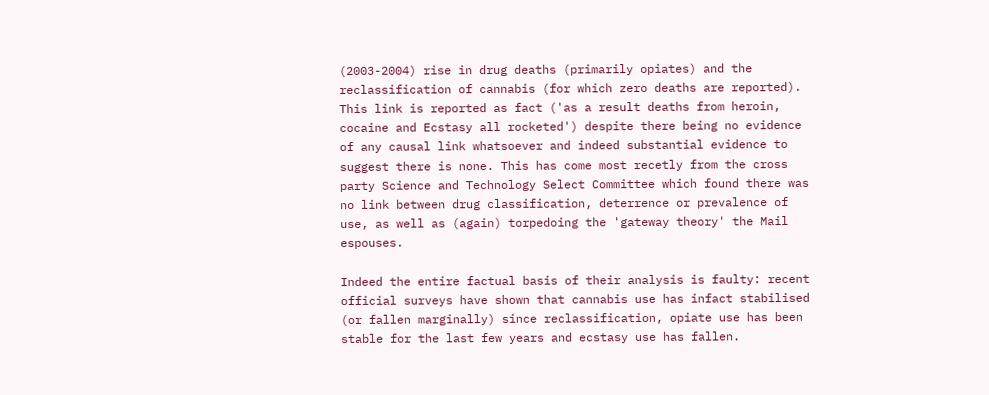(2003-2004) rise in drug deaths (primarily opiates) and the reclassification of cannabis (for which zero deaths are reported). This link is reported as fact ('as a result deaths from heroin, cocaine and Ecstasy all rocketed') despite there being no evidence of any causal link whatsoever and indeed substantial evidence to suggest there is none. This has come most recetly from the cross party Science and Technology Select Committee which found there was no link between drug classification, deterrence or prevalence of use, as well as (again) torpedoing the 'gateway theory' the Mail espouses.

Indeed the entire factual basis of their analysis is faulty: recent official surveys have shown that cannabis use has infact stabilised (or fallen marginally) since reclassification, opiate use has been stable for the last few years and ecstasy use has fallen.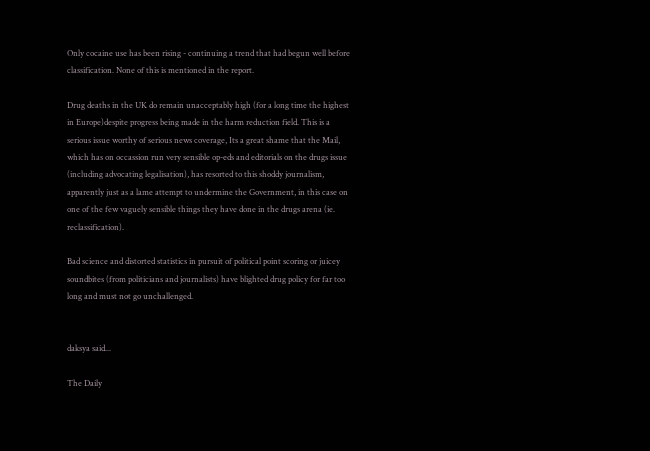Only cocaine use has been rising - continuing a trend that had begun well before classification. None of this is mentioned in the report.

Drug deaths in the UK do remain unacceptably high (for a long time the highest in Europe)despite progress being made in the harm reduction field. This is a serious issue worthy of serious news coverage, Its a great shame that the Mail, which has on occassion run very sensible op-eds and editorials on the drugs issue (including advocating legalisation), has resorted to this shoddy journalism, apparently just as a lame attempt to undermine the Government, in this case on one of the few vaguely sensible things they have done in the drugs arena (ie. reclassification).

Bad science and distorted statistics in pursuit of political point scoring or juicey soundbites (from politicians and journalists) have blighted drug policy for far too long and must not go unchallenged.


daksya said...

The Daily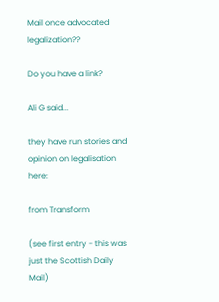Mail once advocated legalization??

Do you have a link?

Ali G said...

they have run stories and opinion on legalisation here:

from Transform

(see first entry - this was just the Scottish Daily Mail)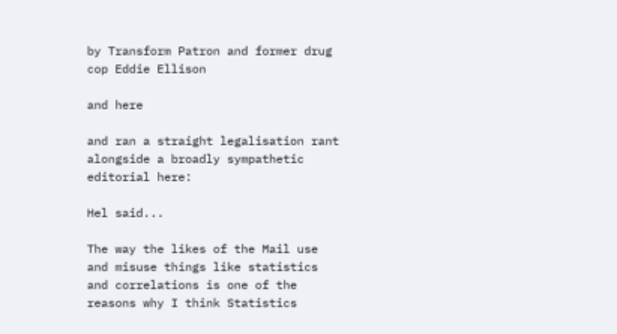by Transform Patron and former drug cop Eddie Ellison

and here

and ran a straight legalisation rant alongside a broadly sympathetic editorial here:

Hel said...

The way the likes of the Mail use and misuse things like statistics and correlations is one of the reasons why I think Statistics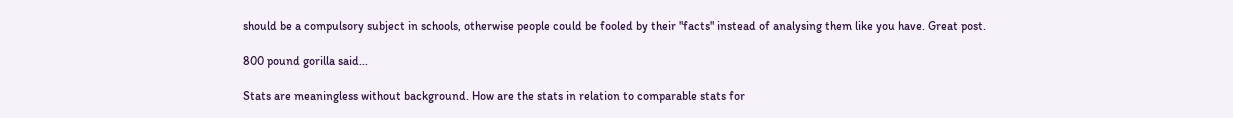should be a compulsory subject in schools, otherwise people could be fooled by their "facts" instead of analysing them like you have. Great post.

800 pound gorilla said...

Stats are meaningless without background. How are the stats in relation to comparable stats for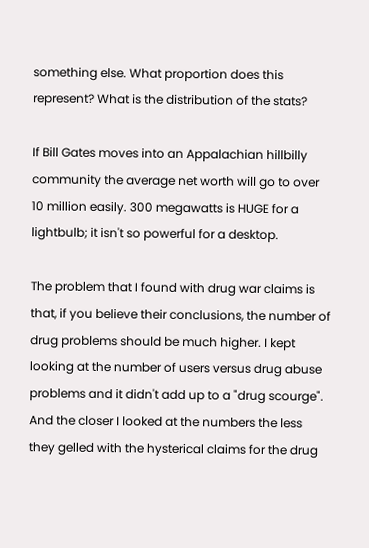something else. What proportion does this represent? What is the distribution of the stats?

If Bill Gates moves into an Appalachian hillbilly community the average net worth will go to over 10 million easily. 300 megawatts is HUGE for a lightbulb; it isn't so powerful for a desktop.

The problem that I found with drug war claims is that, if you believe their conclusions, the number of drug problems should be much higher. I kept looking at the number of users versus drug abuse problems and it didn't add up to a "drug scourge". And the closer I looked at the numbers the less they gelled with the hysterical claims for the drug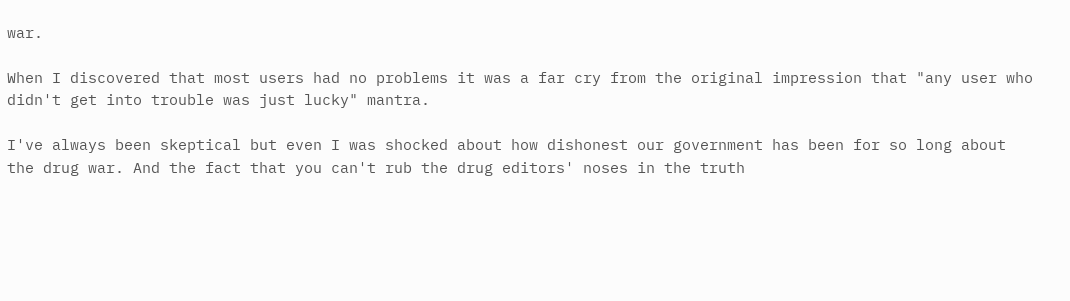war.

When I discovered that most users had no problems it was a far cry from the original impression that "any user who didn't get into trouble was just lucky" mantra.

I've always been skeptical but even I was shocked about how dishonest our government has been for so long about the drug war. And the fact that you can't rub the drug editors' noses in the truth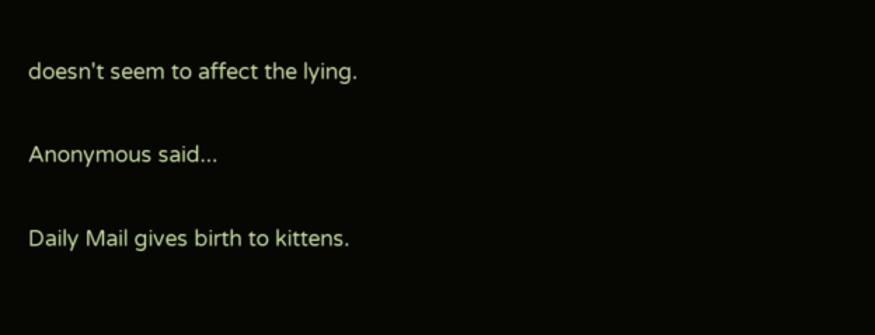doesn't seem to affect the lying.

Anonymous said...

Daily Mail gives birth to kittens.